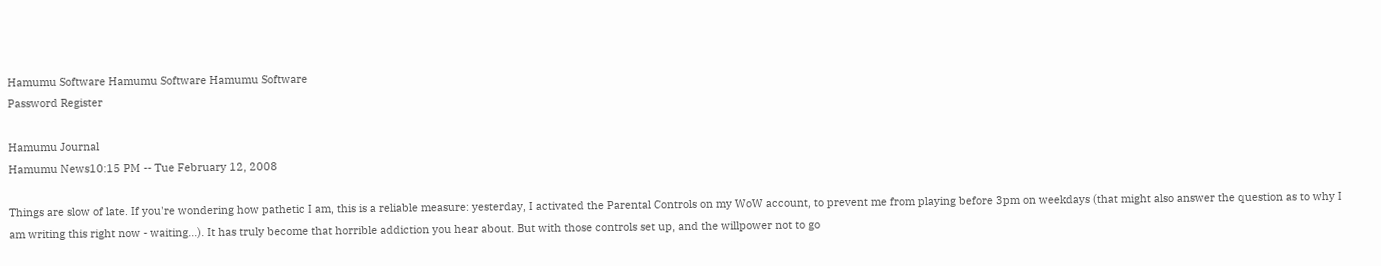Hamumu Software Hamumu Software Hamumu Software
Password Register

Hamumu Journal
Hamumu News10:15 PM -- Tue February 12, 2008

Things are slow of late. If you're wondering how pathetic I am, this is a reliable measure: yesterday, I activated the Parental Controls on my WoW account, to prevent me from playing before 3pm on weekdays (that might also answer the question as to why I am writing this right now - waiting...). It has truly become that horrible addiction you hear about. But with those controls set up, and the willpower not to go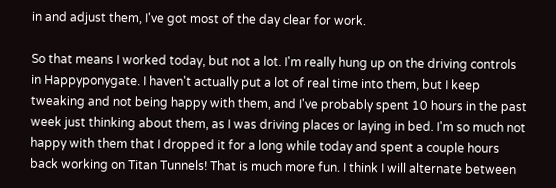in and adjust them, I've got most of the day clear for work.

So that means I worked today, but not a lot. I'm really hung up on the driving controls in Happyponygate. I haven't actually put a lot of real time into them, but I keep tweaking and not being happy with them, and I've probably spent 10 hours in the past week just thinking about them, as I was driving places or laying in bed. I'm so much not happy with them that I dropped it for a long while today and spent a couple hours back working on Titan Tunnels! That is much more fun. I think I will alternate between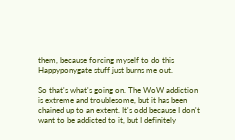them, because forcing myself to do this Happyponygate stuff just burns me out.

So that's what's going on. The WoW addiction is extreme and troublesome, but it has been chained up to an extent. It's odd because I don't want to be addicted to it, but I definitely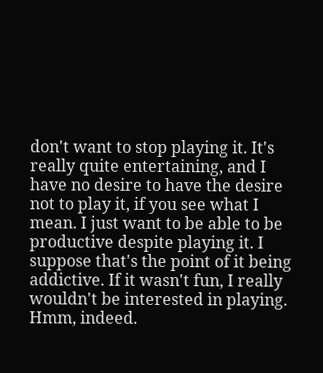don't want to stop playing it. It's really quite entertaining, and I have no desire to have the desire not to play it, if you see what I mean. I just want to be able to be productive despite playing it. I suppose that's the point of it being addictive. If it wasn't fun, I really wouldn't be interested in playing. Hmm, indeed.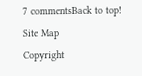7 commentsBack to top!
Site Map
Copyright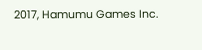2017, Hamumu Games Inc.